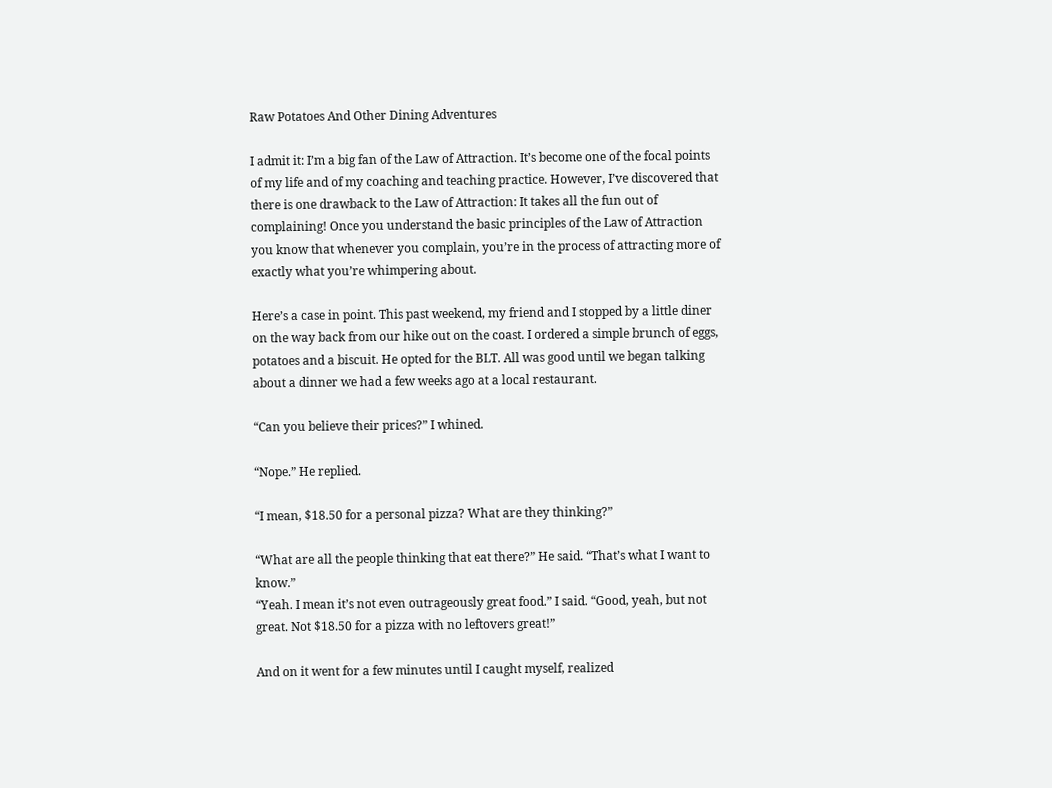Raw Potatoes And Other Dining Adventures

I admit it: I’m a big fan of the Law of Attraction. It’s become one of the focal points of my life and of my coaching and teaching practice. However, I’ve discovered that there is one drawback to the Law of Attraction: It takes all the fun out of complaining! Once you understand the basic principles of the Law of Attraction you know that whenever you complain, you’re in the process of attracting more of exactly what you’re whimpering about.

Here’s a case in point. This past weekend, my friend and I stopped by a little diner on the way back from our hike out on the coast. I ordered a simple brunch of eggs, potatoes and a biscuit. He opted for the BLT. All was good until we began talking about a dinner we had a few weeks ago at a local restaurant.

“Can you believe their prices?” I whined.

“Nope.” He replied.

“I mean, $18.50 for a personal pizza? What are they thinking?”

“What are all the people thinking that eat there?” He said. “That’s what I want to know.”
“Yeah. I mean it’s not even outrageously great food.” I said. “Good, yeah, but not great. Not $18.50 for a pizza with no leftovers great!”

And on it went for a few minutes until I caught myself, realized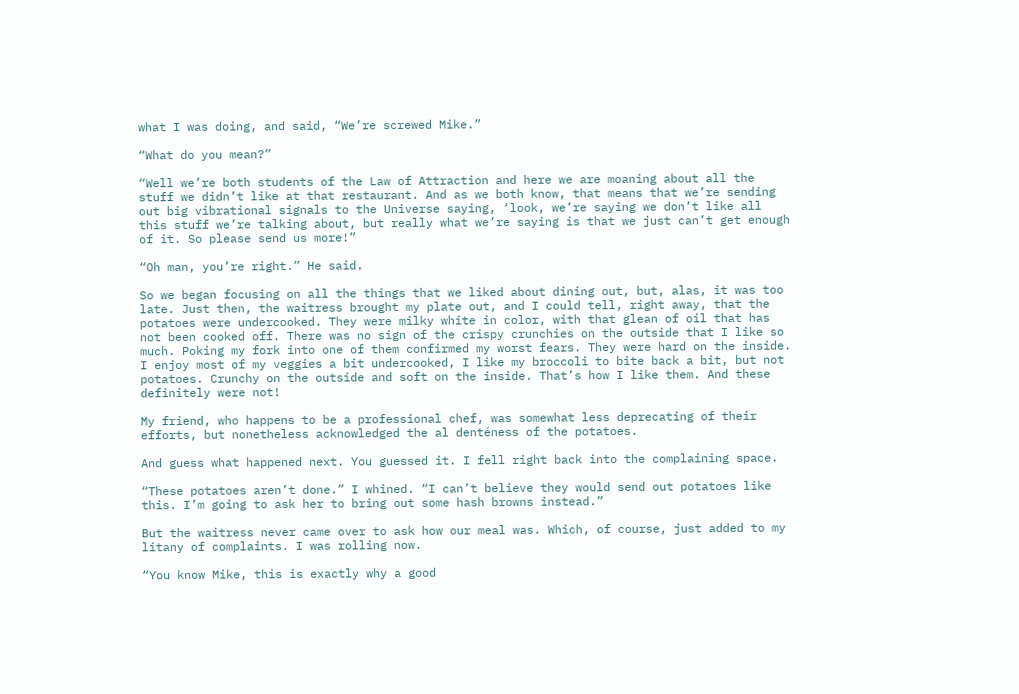what I was doing, and said, “We’re screwed Mike.”

“What do you mean?”

“Well we’re both students of the Law of Attraction and here we are moaning about all the stuff we didn’t like at that restaurant. And as we both know, that means that we’re sending out big vibrational signals to the Universe saying, ‘look, we’re saying we don’t like all this stuff we’re talking about, but really what we’re saying is that we just can’t get enough of it. So please send us more!”

“Oh man, you’re right.” He said.

So we began focusing on all the things that we liked about dining out, but, alas, it was too late. Just then, the waitress brought my plate out, and I could tell, right away, that the potatoes were undercooked. They were milky white in color, with that glean of oil that has not been cooked off. There was no sign of the crispy crunchies on the outside that I like so much. Poking my fork into one of them confirmed my worst fears. They were hard on the inside. I enjoy most of my veggies a bit undercooked, I like my broccoli to bite back a bit, but not potatoes. Crunchy on the outside and soft on the inside. That’s how I like them. And these definitely were not!

My friend, who happens to be a professional chef, was somewhat less deprecating of their efforts, but nonetheless acknowledged the al denténess of the potatoes.

And guess what happened next. You guessed it. I fell right back into the complaining space.

“These potatoes aren’t done.” I whined. “I can’t believe they would send out potatoes like this. I’m going to ask her to bring out some hash browns instead.”

But the waitress never came over to ask how our meal was. Which, of course, just added to my litany of complaints. I was rolling now.

“You know Mike, this is exactly why a good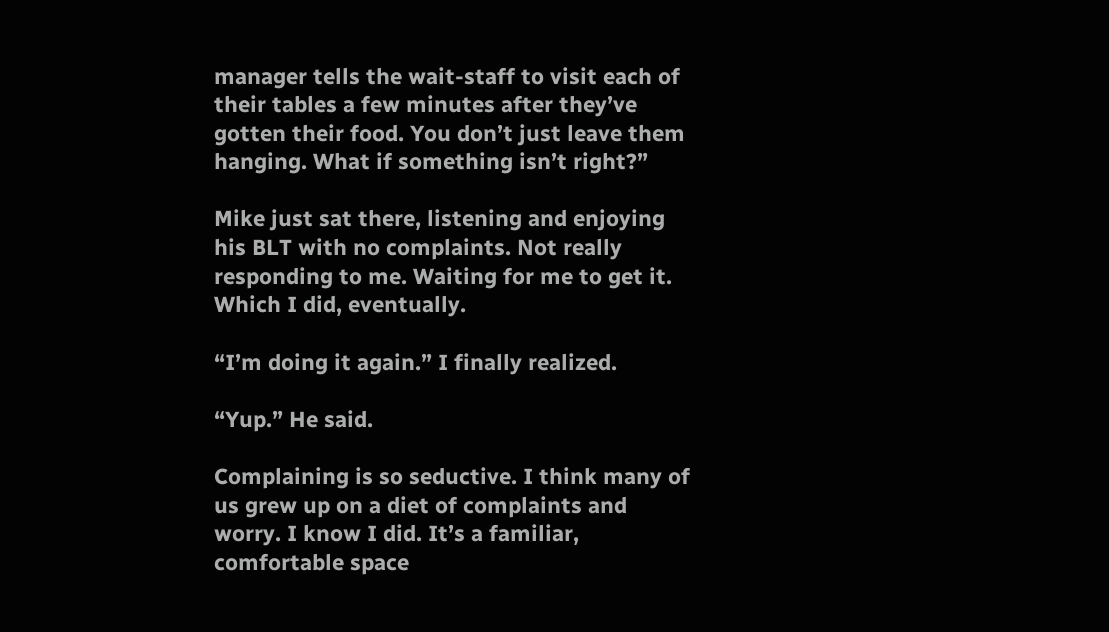manager tells the wait-staff to visit each of their tables a few minutes after they’ve gotten their food. You don’t just leave them hanging. What if something isn’t right?”

Mike just sat there, listening and enjoying his BLT with no complaints. Not really responding to me. Waiting for me to get it. Which I did, eventually.

“I’m doing it again.” I finally realized.

“Yup.” He said.

Complaining is so seductive. I think many of us grew up on a diet of complaints and worry. I know I did. It’s a familiar, comfortable space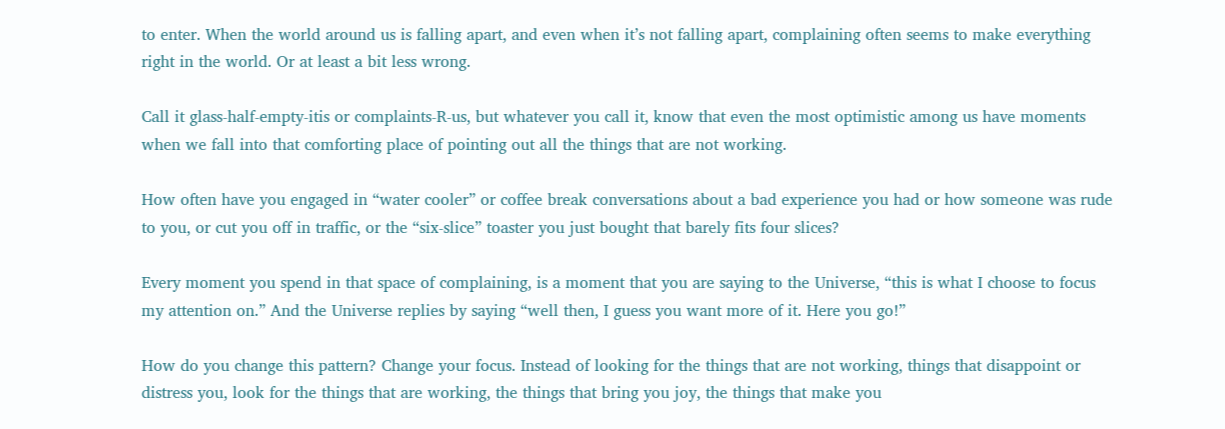to enter. When the world around us is falling apart, and even when it’s not falling apart, complaining often seems to make everything right in the world. Or at least a bit less wrong.

Call it glass-half-empty-itis or complaints-R-us, but whatever you call it, know that even the most optimistic among us have moments when we fall into that comforting place of pointing out all the things that are not working.

How often have you engaged in “water cooler” or coffee break conversations about a bad experience you had or how someone was rude to you, or cut you off in traffic, or the “six-slice” toaster you just bought that barely fits four slices?

Every moment you spend in that space of complaining, is a moment that you are saying to the Universe, “this is what I choose to focus my attention on.” And the Universe replies by saying “well then, I guess you want more of it. Here you go!”

How do you change this pattern? Change your focus. Instead of looking for the things that are not working, things that disappoint or distress you, look for the things that are working, the things that bring you joy, the things that make you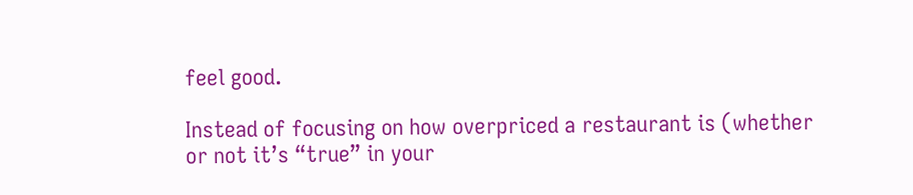feel good.

Instead of focusing on how overpriced a restaurant is (whether or not it’s “true” in your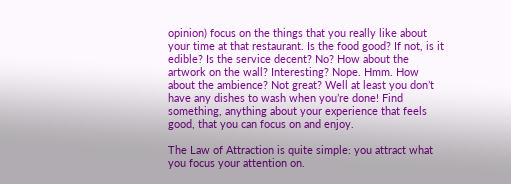opinion) focus on the things that you really like about your time at that restaurant. Is the food good? If not, is it edible? Is the service decent? No? How about the artwork on the wall? Interesting? Nope. Hmm. How about the ambience? Not great? Well at least you don’t have any dishes to wash when you’re done! Find something, anything about your experience that feels good, that you can focus on and enjoy.

The Law of Attraction is quite simple: you attract what you focus your attention on.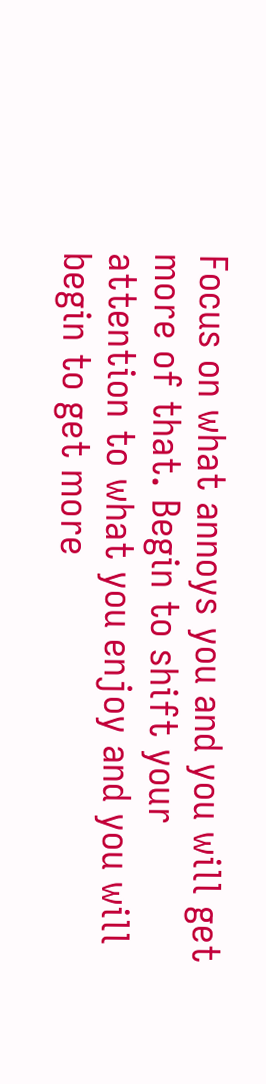Focus on what annoys you and you will get more of that. Begin to shift your attention to what you enjoy and you will begin to get more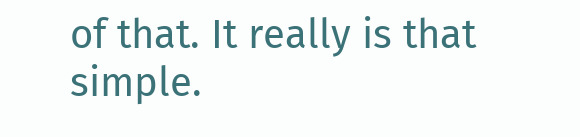of that. It really is that simple.